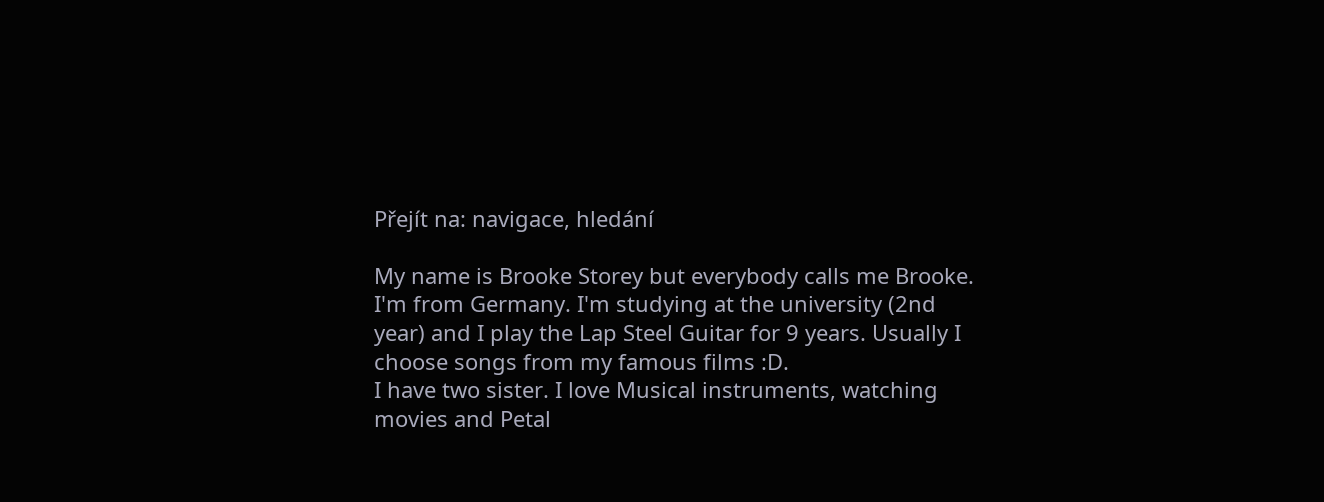Přejít na: navigace, hledání

My name is Brooke Storey but everybody calls me Brooke. I'm from Germany. I'm studying at the university (2nd year) and I play the Lap Steel Guitar for 9 years. Usually I choose songs from my famous films :D.
I have two sister. I love Musical instruments, watching movies and Petal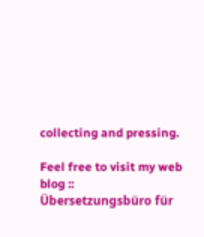collecting and pressing.

Feel free to visit my web blog :: Übersetzungsbüro für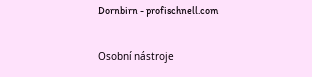Dornbirn - profischnell.com

Osobní nástroje